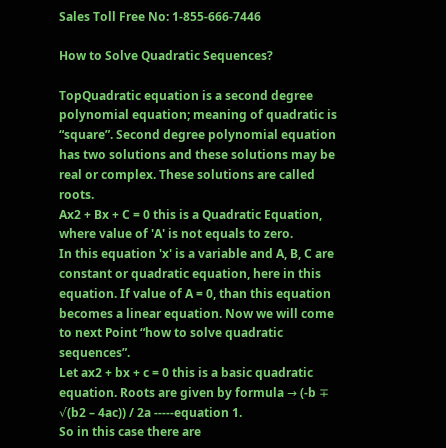Sales Toll Free No: 1-855-666-7446

How to Solve Quadratic Sequences?

TopQuadratic equation is a second degree polynomial equation; meaning of quadratic is “square”. Second degree polynomial equation has two solutions and these solutions may be real or complex. These solutions are called roots.
Ax2 + Bx + C = 0 this is a Quadratic Equation, where value of 'A' is not equals to zero.
In this equation 'x' is a variable and A, B, C are constant or quadratic equation, here in this equation. If value of A = 0, than this equation becomes a linear equation. Now we will come to next Point “how to solve quadratic sequences”.
Let ax2 + bx + c = 0 this is a basic quadratic equation. Roots are given by formula → (-b ∓ √(b2 – 4ac)) / 2a -----equation 1.
So in this case there are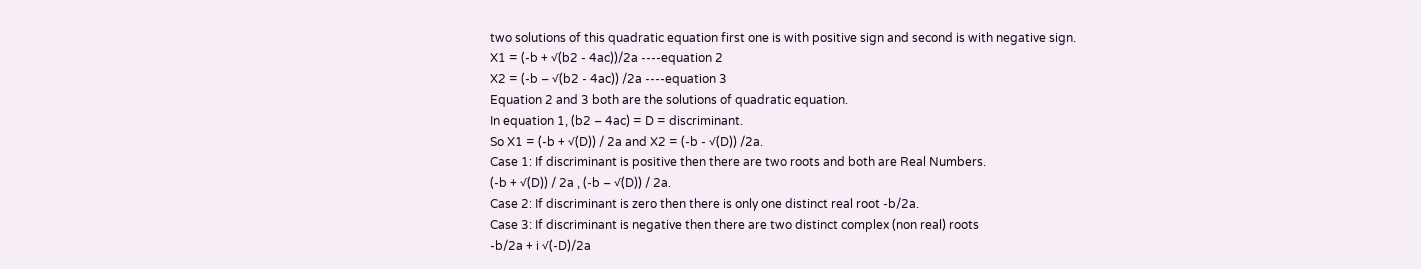two solutions of this quadratic equation first one is with positive sign and second is with negative sign.
X1 = (-b + √(b2 - 4ac))/2a ----equation 2
X2 = (-b – √(b2 - 4ac)) /2a ----equation 3
Equation 2 and 3 both are the solutions of quadratic equation.
In equation 1, (b2 – 4ac) = D = discriminant.
So X1 = (-b + √(D)) / 2a and X2 = (-b - √(D)) /2a.
Case 1: If discriminant is positive then there are two roots and both are Real Numbers.
(-b + √(D)) / 2a , (-b – √(D)) / 2a.
Case 2: If discriminant is zero then there is only one distinct real root -b/2a.
Case 3: If discriminant is negative then there are two distinct complex (non real) roots
-b/2a + i √(-D)/2a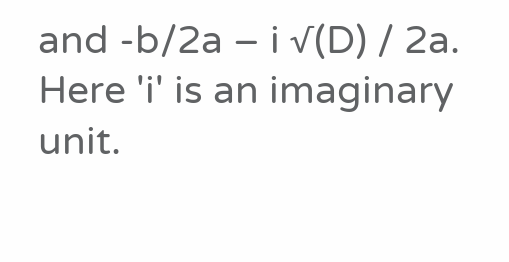and -b/2a – i √(D) / 2a.
Here 'i' is an imaginary unit.